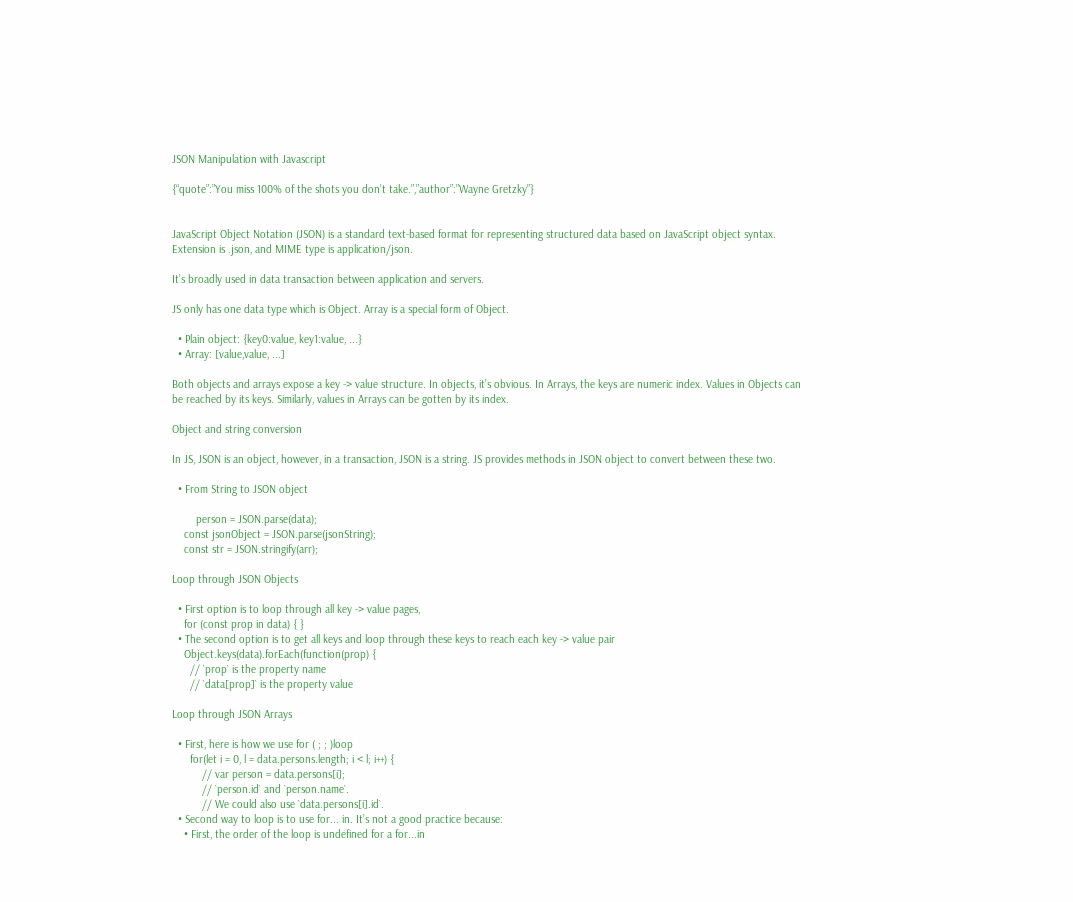JSON Manipulation with Javascript

{“quote”:”You miss 100% of the shots you don’t take.”,”author”:”Wayne Gretzky”}


JavaScript Object Notation (JSON) is a standard text-based format for representing structured data based on JavaScript object syntax. Extension is .json, and MIME type is application/json.

It’s broadly used in data transaction between application and servers.

JS only has one data type which is Object. Array is a special form of Object.

  • Plain object: {key0:value, key1:value, ...}
  • Array: [value,value, ...]

Both objects and arrays expose a key -> value structure. In objects, it’s obvious. In Arrays, the keys are numeric index. Values in Objects can be reached by its keys. Similarly, values in Arrays can be gotten by its index.

Object and string conversion

In JS, JSON is an object, however, in a transaction, JSON is a string. JS provides methods in JSON object to convert between these two.

  • From String to JSON object

        person = JSON.parse(data);
    const jsonObject = JSON.parse(jsonString);
    const str = JSON.stringify(arr);

Loop through JSON Objects

  • First option is to loop through all key -> value pages,
    for (const prop in data) { }
  • The second option is to get all keys and loop through these keys to reach each key -> value pair
    Object.keys(data).forEach(function(prop) {
      // `prop` is the property name
      // `data[prop]` is the property value

Loop through JSON Arrays

  • First, here is how we use for ( ; ; )loop
      for(let i = 0, l = data.persons.length; i < l; i++) {
          // var person = data.persons[i];
          // `person.id` and `person.name`.
          // We could also use `data.persons[i].id`.
  • Second way to loop is to use for... in. It’s not a good practice because:
    • First, the order of the loop is undefined for a for...in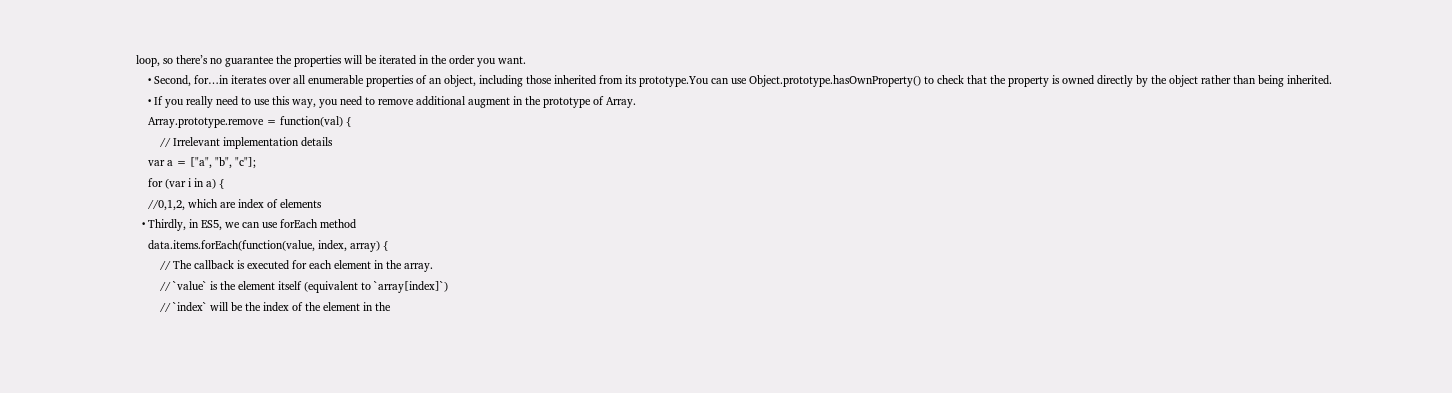loop, so there’s no guarantee the properties will be iterated in the order you want.
    • Second, for…in iterates over all enumerable properties of an object, including those inherited from its prototype.You can use Object.prototype.hasOwnProperty() to check that the property is owned directly by the object rather than being inherited.
    • If you really need to use this way, you need to remove additional augment in the prototype of Array.
    Array.prototype.remove = function(val) {
        // Irrelevant implementation details
    var a = ["a", "b", "c"];
    for (var i in a) {
    //0,1,2, which are index of elements
  • Thirdly, in ES5, we can use forEach method
    data.items.forEach(function(value, index, array) {
        // The callback is executed for each element in the array.
        // `value` is the element itself (equivalent to `array[index]`)
        // `index` will be the index of the element in the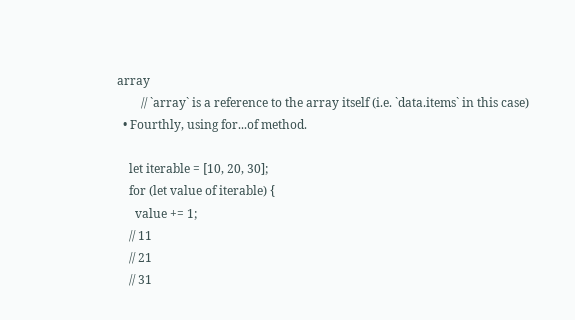array
        // `array` is a reference to the array itself (i.e. `data.items` in this case)
  • Fourthly, using for...of method.

    let iterable = [10, 20, 30];
    for (let value of iterable) {
      value += 1;
    // 11
    // 21
    // 31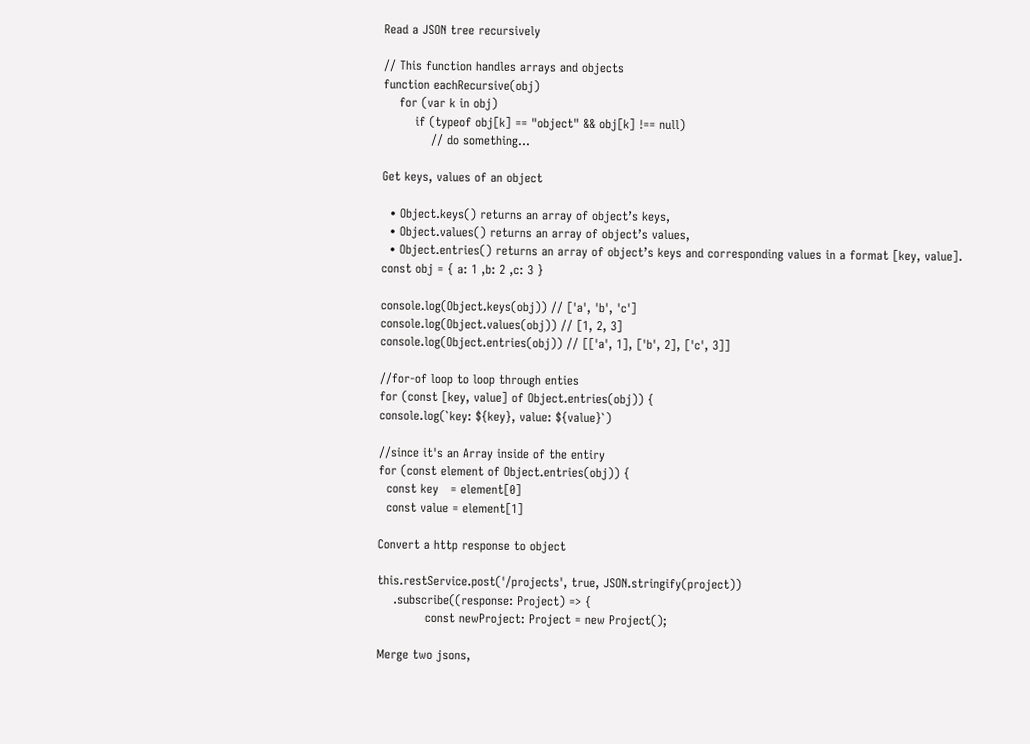Read a JSON tree recursively

// This function handles arrays and objects
function eachRecursive(obj)
    for (var k in obj)
        if (typeof obj[k] == "object" && obj[k] !== null)
            // do something...

Get keys, values of an object

  • Object.keys() returns an array of object’s keys,
  • Object.values() returns an array of object’s values,
  • Object.entries() returns an array of object’s keys and corresponding values in a format [key, value].
const obj = { a: 1 ,b: 2 ,c: 3 }

console.log(Object.keys(obj)) // ['a', 'b', 'c']
console.log(Object.values(obj)) // [1, 2, 3]
console.log(Object.entries(obj)) // [['a', 1], ['b', 2], ['c', 3]]

//for-of loop to loop through enties
for (const [key, value] of Object.entries(obj)) {
console.log(`key: ${key}, value: ${value}`)

//since it's an Array inside of the entiry
for (const element of Object.entries(obj)) {
  const key   = element[0]
  const value = element[1]

Convert a http response to object

this.restService.post('/projects', true, JSON.stringify(project))
    .subscribe((response: Project) => {
            const newProject: Project = new Project();

Merge two jsons,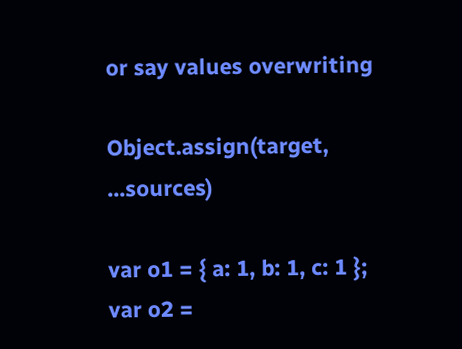or say values overwriting

Object.assign(target, ...sources)

var o1 = { a: 1, b: 1, c: 1 };
var o2 =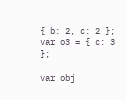{ b: 2, c: 2 };
var o3 = { c: 3 };

var obj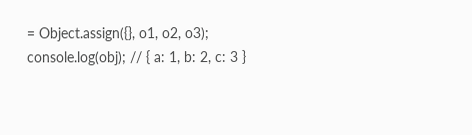= Object.assign({}, o1, o2, o3);
console.log(obj); // { a: 1, b: 2, c: 3 }